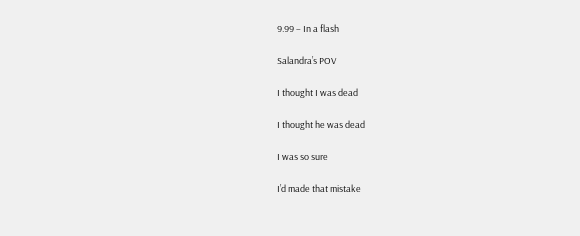9.99 – In a flash

Salandra’s POV

I thought I was dead

I thought he was dead

I was so sure

I’d made that mistake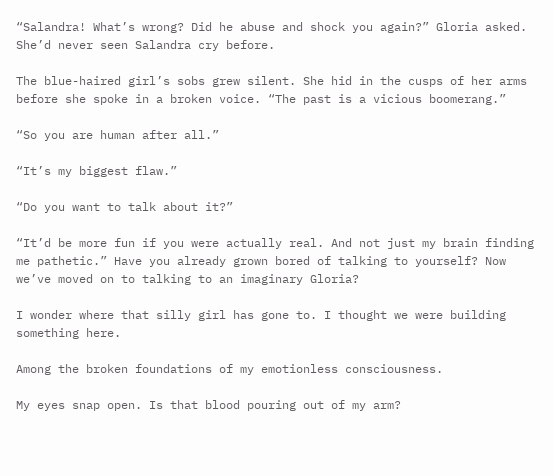“Salandra! What’s wrong? Did he abuse and shock you again?” Gloria asked. She’d never seen Salandra cry before.

The blue-haired girl’s sobs grew silent. She hid in the cusps of her arms before she spoke in a broken voice. “The past is a vicious boomerang.”

“So you are human after all.”

“It’s my biggest flaw.”

“Do you want to talk about it?”

“It’d be more fun if you were actually real. And not just my brain finding me pathetic.” Have you already grown bored of talking to yourself? Now we’ve moved on to talking to an imaginary Gloria?

I wonder where that silly girl has gone to. I thought we were building something here.

Among the broken foundations of my emotionless consciousness.

My eyes snap open. Is that blood pouring out of my arm?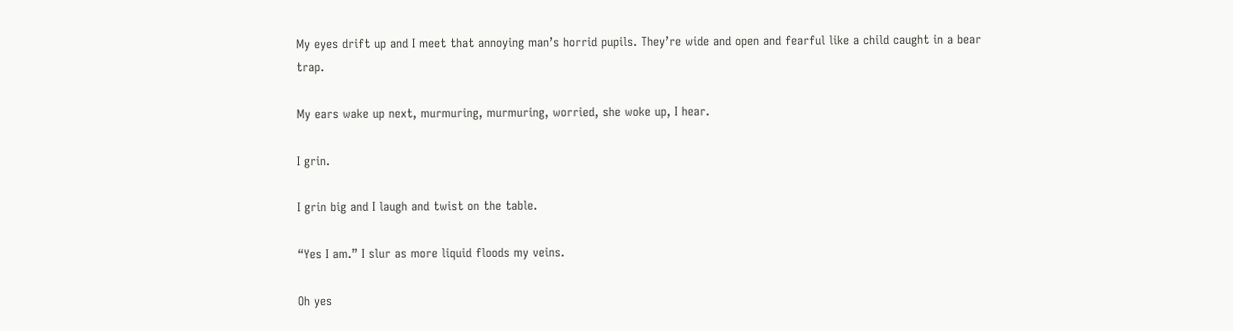My eyes drift up and I meet that annoying man’s horrid pupils. They’re wide and open and fearful like a child caught in a bear trap.

My ears wake up next, murmuring, murmuring, worried, she woke up, I hear.

I grin.

I grin big and I laugh and twist on the table.

“Yes I am.” I slur as more liquid floods my veins.

Oh yes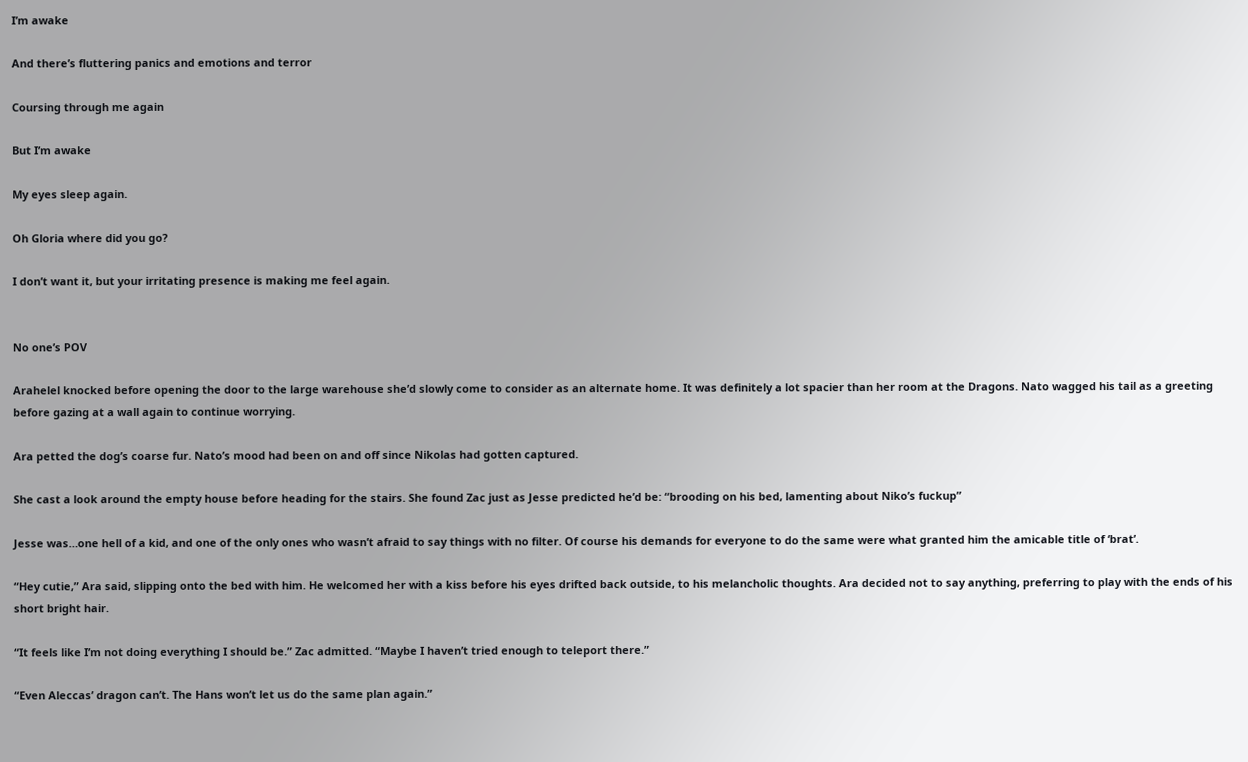I’m awake

And there’s fluttering panics and emotions and terror

Coursing through me again

But I’m awake

My eyes sleep again.

Oh Gloria where did you go?

I don’t want it, but your irritating presence is making me feel again.


No one’s POV

Arahelel knocked before opening the door to the large warehouse she’d slowly come to consider as an alternate home. It was definitely a lot spacier than her room at the Dragons. Nato wagged his tail as a greeting before gazing at a wall again to continue worrying.

Ara petted the dog’s coarse fur. Nato’s mood had been on and off since Nikolas had gotten captured.

She cast a look around the empty house before heading for the stairs. She found Zac just as Jesse predicted he’d be: “brooding on his bed, lamenting about Niko’s fuckup”

Jesse was…one hell of a kid, and one of the only ones who wasn’t afraid to say things with no filter. Of course his demands for everyone to do the same were what granted him the amicable title of ‘brat’.

“Hey cutie,” Ara said, slipping onto the bed with him. He welcomed her with a kiss before his eyes drifted back outside, to his melancholic thoughts. Ara decided not to say anything, preferring to play with the ends of his short bright hair.

“It feels like I’m not doing everything I should be.” Zac admitted. “Maybe I haven’t tried enough to teleport there.”

“Even Aleccas’ dragon can’t. The Hans won’t let us do the same plan again.”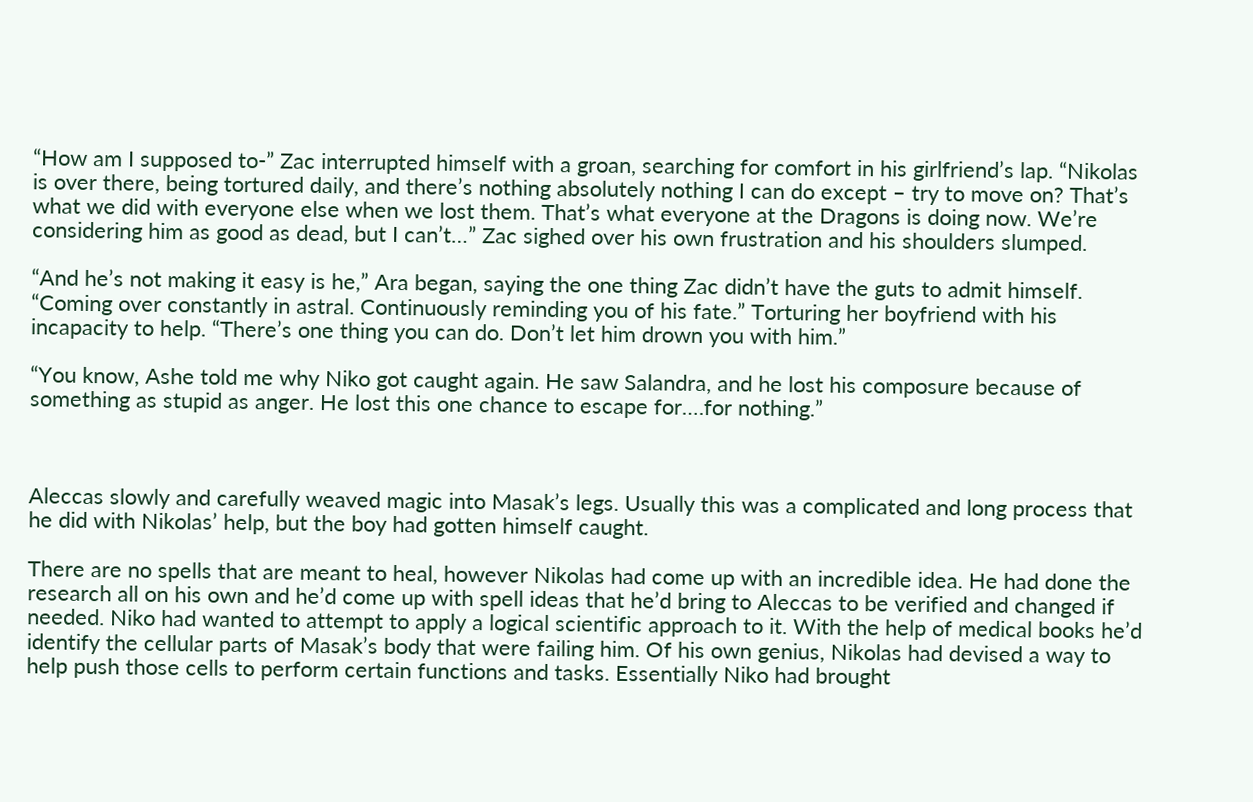“How am I supposed to-” Zac interrupted himself with a groan, searching for comfort in his girlfriend’s lap. “Nikolas is over there, being tortured daily, and there’s nothing absolutely nothing I can do except – try to move on? That’s what we did with everyone else when we lost them. That’s what everyone at the Dragons is doing now. We’re considering him as good as dead, but I can’t…” Zac sighed over his own frustration and his shoulders slumped.

“And he’s not making it easy is he,” Ara began, saying the one thing Zac didn’t have the guts to admit himself. “Coming over constantly in astral. Continuously reminding you of his fate.” Torturing her boyfriend with his incapacity to help. “There’s one thing you can do. Don’t let him drown you with him.”

“You know, Ashe told me why Niko got caught again. He saw Salandra, and he lost his composure because of something as stupid as anger. He lost this one chance to escape for….for nothing.”



Aleccas slowly and carefully weaved magic into Masak’s legs. Usually this was a complicated and long process that he did with Nikolas’ help, but the boy had gotten himself caught.

There are no spells that are meant to heal, however Nikolas had come up with an incredible idea. He had done the research all on his own and he’d come up with spell ideas that he’d bring to Aleccas to be verified and changed if needed. Niko had wanted to attempt to apply a logical scientific approach to it. With the help of medical books he’d identify the cellular parts of Masak’s body that were failing him. Of his own genius, Nikolas had devised a way to help push those cells to perform certain functions and tasks. Essentially Niko had brought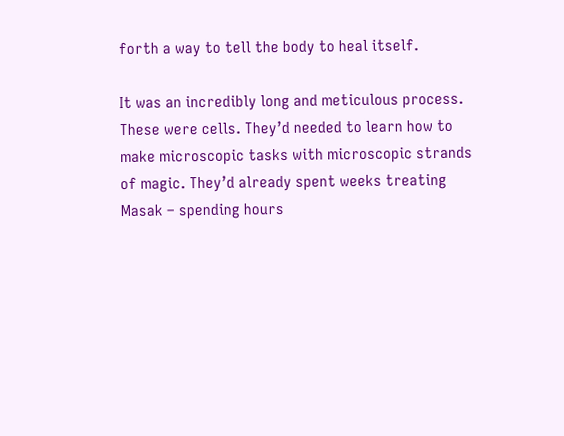forth a way to tell the body to heal itself.

It was an incredibly long and meticulous process. These were cells. They’d needed to learn how to make microscopic tasks with microscopic strands of magic. They’d already spent weeks treating Masak – spending hours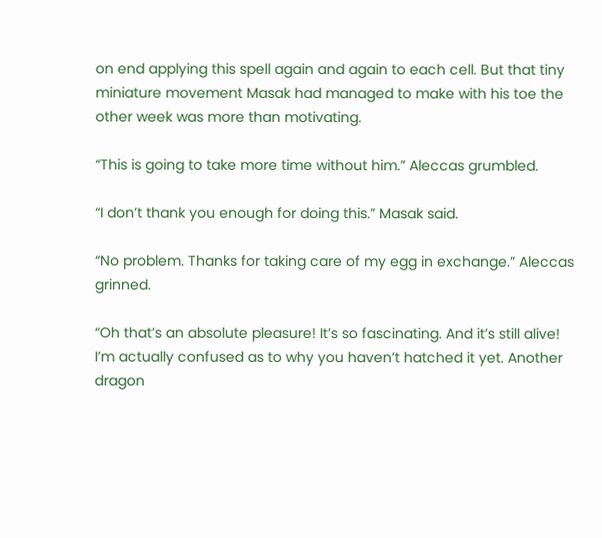on end applying this spell again and again to each cell. But that tiny miniature movement Masak had managed to make with his toe the other week was more than motivating.

“This is going to take more time without him.” Aleccas grumbled.

“I don’t thank you enough for doing this.” Masak said.

“No problem. Thanks for taking care of my egg in exchange.” Aleccas grinned.

“Oh that’s an absolute pleasure! It’s so fascinating. And it’s still alive! I’m actually confused as to why you haven’t hatched it yet. Another dragon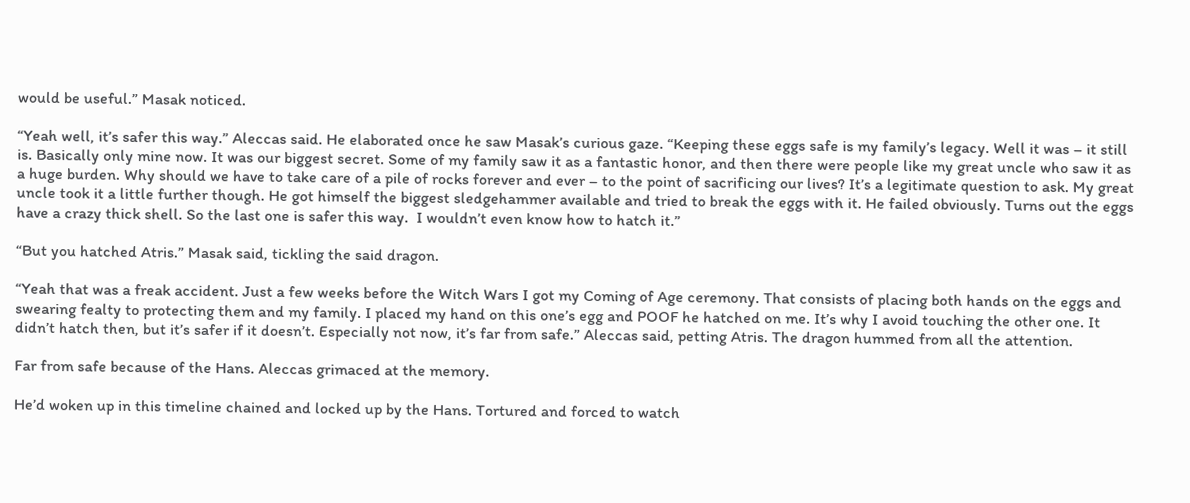would be useful.” Masak noticed.

“Yeah well, it’s safer this way.” Aleccas said. He elaborated once he saw Masak’s curious gaze. “Keeping these eggs safe is my family’s legacy. Well it was – it still is. Basically only mine now. It was our biggest secret. Some of my family saw it as a fantastic honor, and then there were people like my great uncle who saw it as a huge burden. Why should we have to take care of a pile of rocks forever and ever – to the point of sacrificing our lives? It’s a legitimate question to ask. My great uncle took it a little further though. He got himself the biggest sledgehammer available and tried to break the eggs with it. He failed obviously. Turns out the eggs have a crazy thick shell. So the last one is safer this way.  I wouldn’t even know how to hatch it.”

“But you hatched Atris.” Masak said, tickling the said dragon.

“Yeah that was a freak accident. Just a few weeks before the Witch Wars I got my Coming of Age ceremony. That consists of placing both hands on the eggs and swearing fealty to protecting them and my family. I placed my hand on this one’s egg and POOF he hatched on me. It’s why I avoid touching the other one. It didn’t hatch then, but it’s safer if it doesn’t. Especially not now, it’s far from safe.” Aleccas said, petting Atris. The dragon hummed from all the attention.

Far from safe because of the Hans. Aleccas grimaced at the memory.

He’d woken up in this timeline chained and locked up by the Hans. Tortured and forced to watch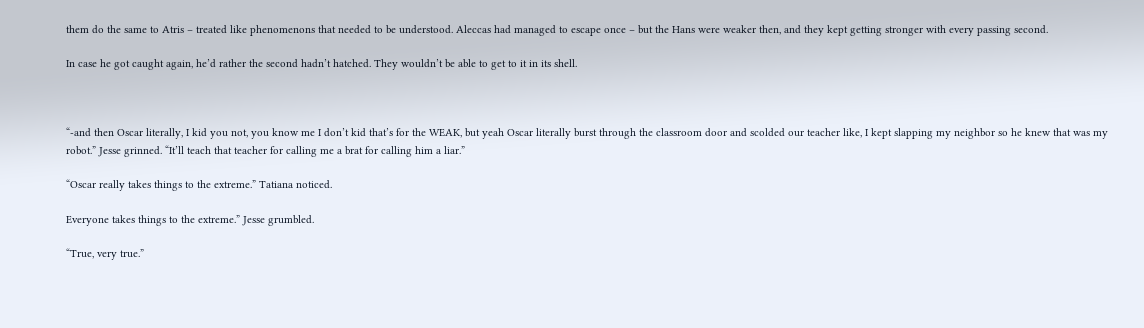them do the same to Atris – treated like phenomenons that needed to be understood. Aleccas had managed to escape once – but the Hans were weaker then, and they kept getting stronger with every passing second.

In case he got caught again, he’d rather the second hadn’t hatched. They wouldn’t be able to get to it in its shell.



“-and then Oscar literally, I kid you not, you know me I don’t kid that’s for the WEAK, but yeah Oscar literally burst through the classroom door and scolded our teacher like, I kept slapping my neighbor so he knew that was my robot.” Jesse grinned. “It’ll teach that teacher for calling me a brat for calling him a liar.”

“Oscar really takes things to the extreme.” Tatiana noticed.

Everyone takes things to the extreme.” Jesse grumbled.

“True, very true.”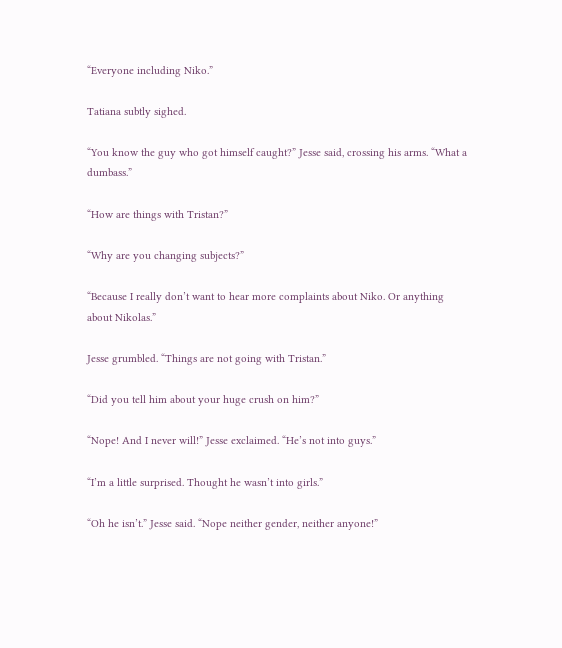“Everyone including Niko.”

Tatiana subtly sighed.

“You know the guy who got himself caught?” Jesse said, crossing his arms. “What a dumbass.”

“How are things with Tristan?”

“Why are you changing subjects?”

“Because I really don’t want to hear more complaints about Niko. Or anything about Nikolas.”

Jesse grumbled. “Things are not going with Tristan.”

“Did you tell him about your huge crush on him?”

“Nope! And I never will!” Jesse exclaimed. “He’s not into guys.”

“I’m a little surprised. Thought he wasn’t into girls.”

“Oh he isn’t.” Jesse said. “Nope neither gender, neither anyone!”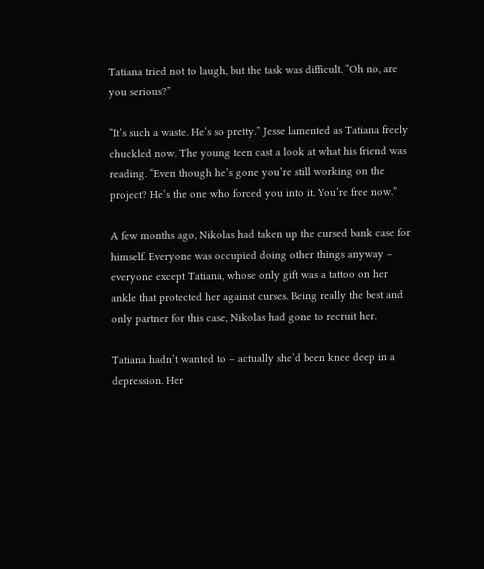Tatiana tried not to laugh, but the task was difficult. “Oh no, are you serious?”

“It’s such a waste. He’s so pretty.” Jesse lamented as Tatiana freely chuckled now. The young teen cast a look at what his friend was reading. “Even though he’s gone you’re still working on the project? He’s the one who forced you into it. You’re free now.”

A few months ago, Nikolas had taken up the cursed bank case for himself. Everyone was occupied doing other things anyway – everyone except Tatiana, whose only gift was a tattoo on her ankle that protected her against curses. Being really the best and only partner for this case, Nikolas had gone to recruit her.

Tatiana hadn’t wanted to – actually she’d been knee deep in a depression. Her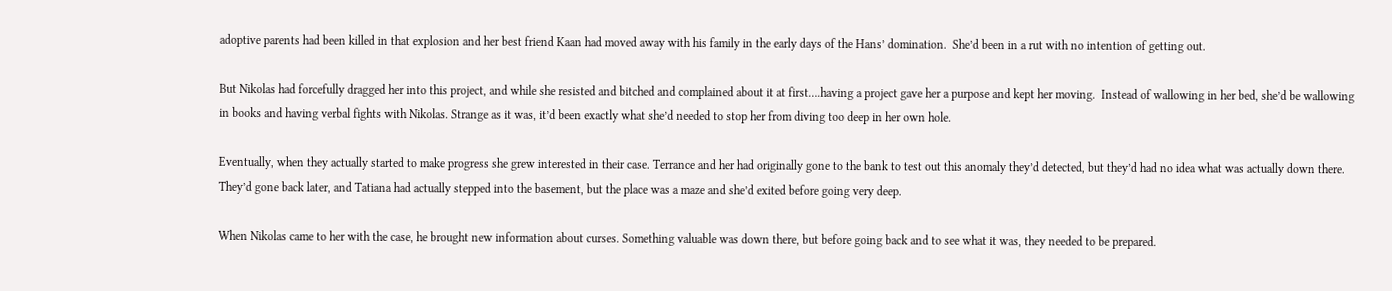adoptive parents had been killed in that explosion and her best friend Kaan had moved away with his family in the early days of the Hans’ domination.  She’d been in a rut with no intention of getting out.

But Nikolas had forcefully dragged her into this project, and while she resisted and bitched and complained about it at first….having a project gave her a purpose and kept her moving.  Instead of wallowing in her bed, she’d be wallowing in books and having verbal fights with Nikolas. Strange as it was, it’d been exactly what she’d needed to stop her from diving too deep in her own hole.

Eventually, when they actually started to make progress she grew interested in their case. Terrance and her had originally gone to the bank to test out this anomaly they’d detected, but they’d had no idea what was actually down there. They’d gone back later, and Tatiana had actually stepped into the basement, but the place was a maze and she’d exited before going very deep.

When Nikolas came to her with the case, he brought new information about curses. Something valuable was down there, but before going back and to see what it was, they needed to be prepared.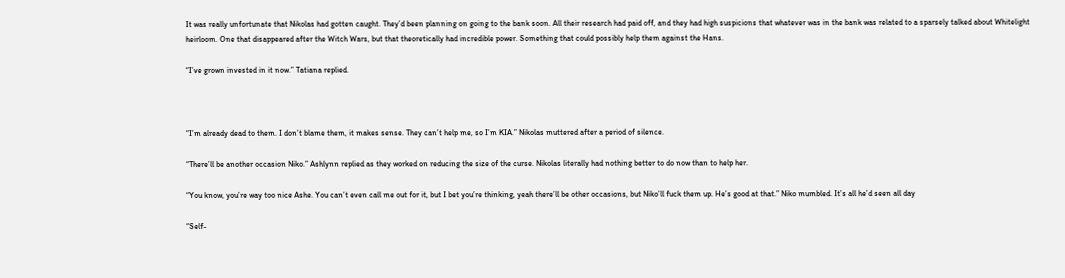It was really unfortunate that Nikolas had gotten caught. They’d been planning on going to the bank soon. All their research had paid off, and they had high suspicions that whatever was in the bank was related to a sparsely talked about Whitelight heirloom. One that disappeared after the Witch Wars, but that theoretically had incredible power. Something that could possibly help them against the Hans.

“I’ve grown invested in it now.” Tatiana replied.



“I’m already dead to them. I don’t blame them, it makes sense. They can’t help me, so I’m KIA.” Nikolas muttered after a period of silence.

“There’ll be another occasion Niko.” Ashlynn replied as they worked on reducing the size of the curse. Nikolas literally had nothing better to do now than to help her.

“You know, you’re way too nice Ashe. You can’t even call me out for it, but I bet you’re thinking, yeah there’ll be other occasions, but Niko’ll fuck them up. He’s good at that.” Niko mumbled. It’s all he’d seen all day

“Self-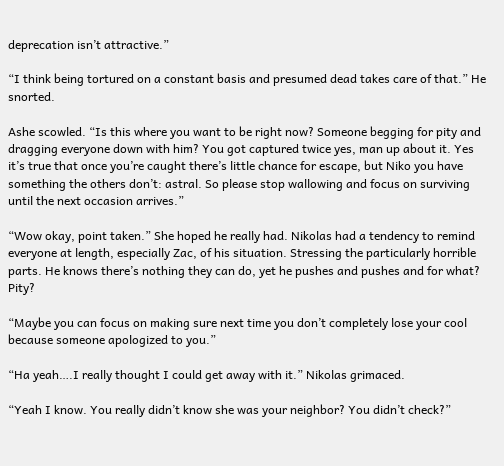deprecation isn’t attractive.”

“I think being tortured on a constant basis and presumed dead takes care of that.” He snorted.

Ashe scowled. “Is this where you want to be right now? Someone begging for pity and dragging everyone down with him? You got captured twice yes, man up about it. Yes it’s true that once you’re caught there’s little chance for escape, but Niko you have something the others don’t: astral. So please stop wallowing and focus on surviving until the next occasion arrives.”

“Wow okay, point taken.” She hoped he really had. Nikolas had a tendency to remind everyone at length, especially Zac, of his situation. Stressing the particularly horrible parts. He knows there’s nothing they can do, yet he pushes and pushes and for what? Pity?

“Maybe you can focus on making sure next time you don’t completely lose your cool because someone apologized to you.”

“Ha yeah….I really thought I could get away with it.” Nikolas grimaced.

“Yeah I know. You really didn’t know she was your neighbor? You didn’t check?”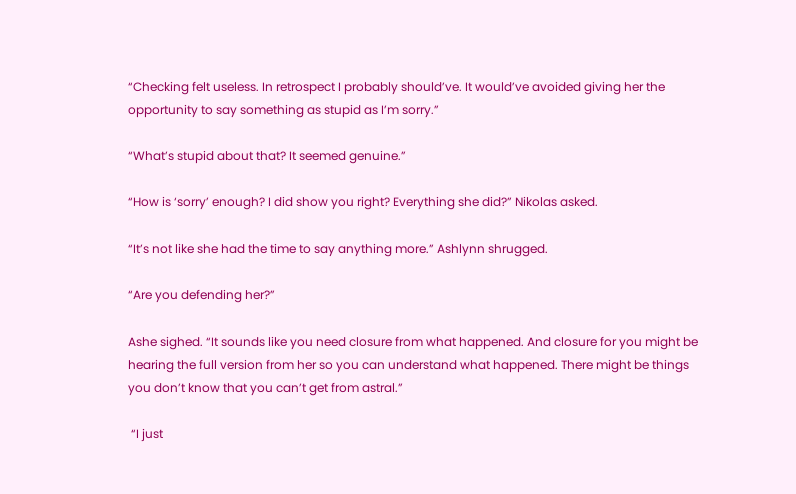“Checking felt useless. In retrospect I probably should’ve. It would’ve avoided giving her the opportunity to say something as stupid as I’m sorry.”

“What’s stupid about that? It seemed genuine.”

“How is ‘sorry’ enough? I did show you right? Everything she did?” Nikolas asked.

“It’s not like she had the time to say anything more.” Ashlynn shrugged.

“Are you defending her?”

Ashe sighed. “It sounds like you need closure from what happened. And closure for you might be hearing the full version from her so you can understand what happened. There might be things you don’t know that you can’t get from astral.”

 “I just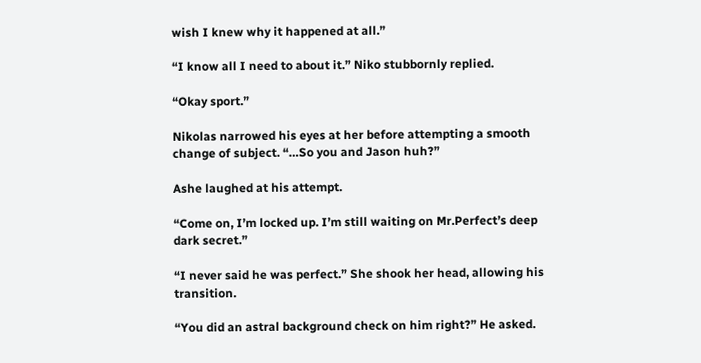wish I knew why it happened at all.”

“I know all I need to about it.” Niko stubbornly replied.

“Okay sport.”

Nikolas narrowed his eyes at her before attempting a smooth change of subject. “…So you and Jason huh?”

Ashe laughed at his attempt.

“Come on, I’m locked up. I’m still waiting on Mr.Perfect’s deep dark secret.”

“I never said he was perfect.” She shook her head, allowing his transition.

“You did an astral background check on him right?” He asked.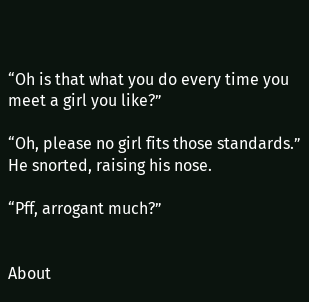“Oh is that what you do every time you meet a girl you like?”

“Oh, please no girl fits those standards.” He snorted, raising his nose.

“Pff, arrogant much?”


About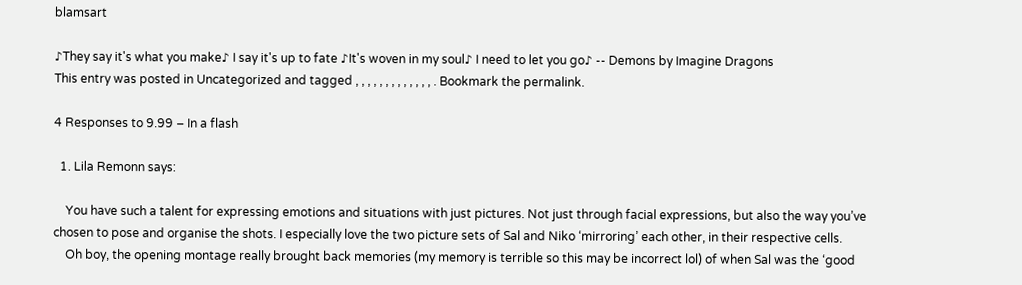blamsart

♪They say it's what you make♪ I say it's up to fate ♪It's woven in my soul♪ I need to let you go♪ -- Demons by Imagine Dragons
This entry was posted in Uncategorized and tagged , , , , , , , , , , , , , . Bookmark the permalink.

4 Responses to 9.99 – In a flash

  1. Lila Remonn says:

    You have such a talent for expressing emotions and situations with just pictures. Not just through facial expressions, but also the way you’ve chosen to pose and organise the shots. I especially love the two picture sets of Sal and Niko ‘mirroring’ each other, in their respective cells.
    Oh boy, the opening montage really brought back memories (my memory is terrible so this may be incorrect lol) of when Sal was the ‘good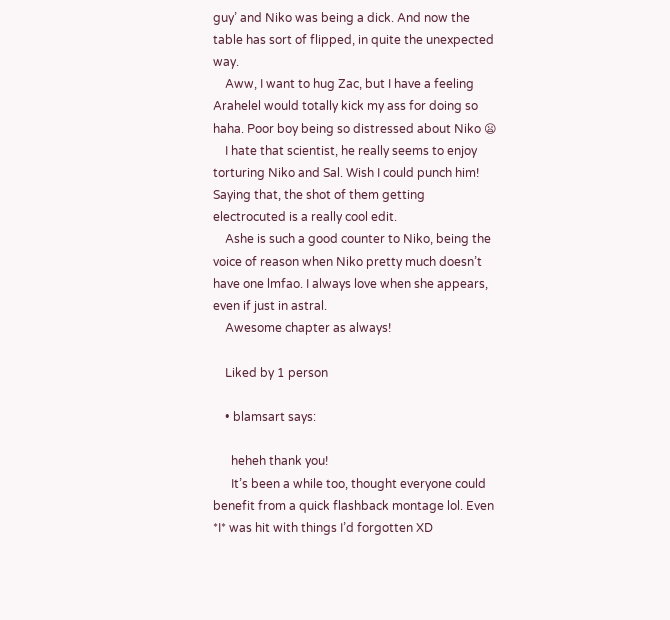guy’ and Niko was being a dick. And now the table has sort of flipped, in quite the unexpected way.
    Aww, I want to hug Zac, but I have a feeling Arahelel would totally kick my ass for doing so haha. Poor boy being so distressed about Niko 😦
    I hate that scientist, he really seems to enjoy torturing Niko and Sal. Wish I could punch him! Saying that, the shot of them getting electrocuted is a really cool edit.
    Ashe is such a good counter to Niko, being the voice of reason when Niko pretty much doesn’t have one lmfao. I always love when she appears, even if just in astral.
    Awesome chapter as always!

    Liked by 1 person

    • blamsart says:

      heheh thank you!
      It’s been a while too, thought everyone could benefit from a quick flashback montage lol. Even *I* was hit with things I’d forgotten XD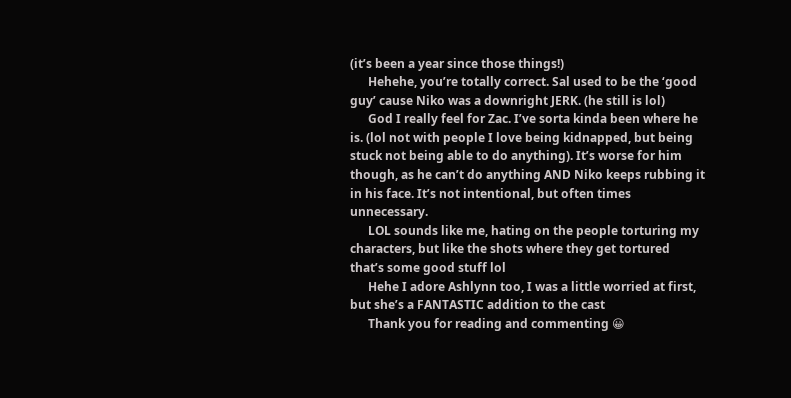(it’s been a year since those things!)
      Hehehe, you’re totally correct. Sal used to be the ‘good guy’ cause Niko was a downright JERK. (he still is lol)
      God I really feel for Zac. I’ve sorta kinda been where he is. (lol not with people I love being kidnapped, but being stuck not being able to do anything). It’s worse for him though, as he can’t do anything AND Niko keeps rubbing it in his face. It’s not intentional, but often times unnecessary.
      LOL sounds like me, hating on the people torturing my characters, but like the shots where they get tortured that’s some good stuff lol
      Hehe I adore Ashlynn too, I was a little worried at first, but she’s a FANTASTIC addition to the cast
      Thank you for reading and commenting 😀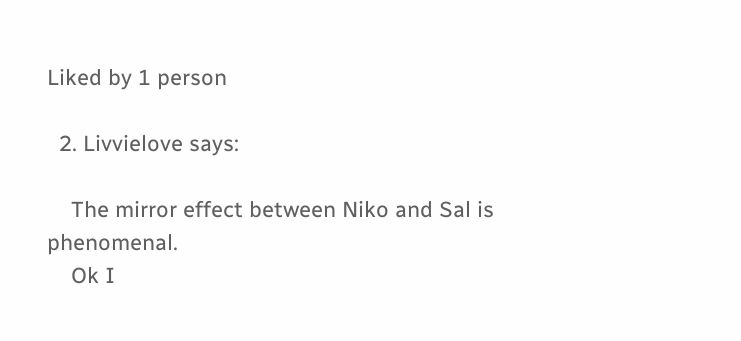Liked by 1 person

  2. Livvielove says:

    The mirror effect between Niko and Sal is phenomenal.
    Ok I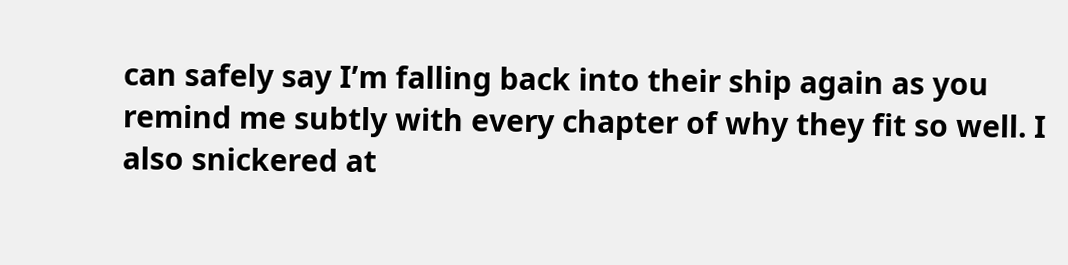can safely say I’m falling back into their ship again as you remind me subtly with every chapter of why they fit so well. I also snickered at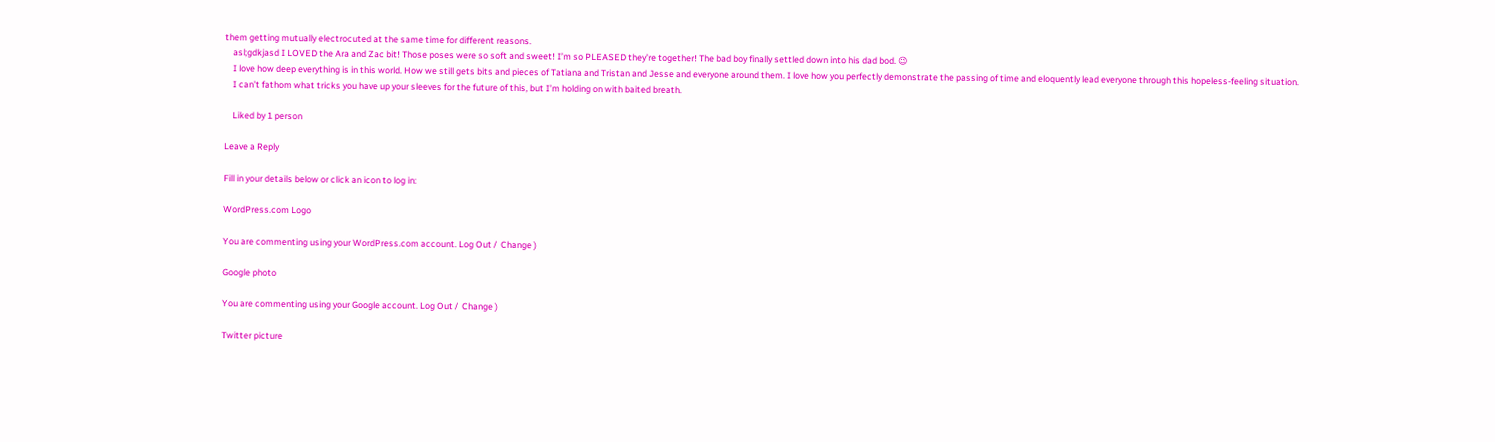them getting mutually electrocuted at the same time for different reasons.
    asl;gdkjasd I LOVED the Ara and Zac bit! Those poses were so soft and sweet! I’m so PLEASED they’re together! The bad boy finally settled down into his dad bod. 😉
    I love how deep everything is in this world. How we still gets bits and pieces of Tatiana and Tristan and Jesse and everyone around them. I love how you perfectly demonstrate the passing of time and eloquently lead everyone through this hopeless-feeling situation.
    I can’t fathom what tricks you have up your sleeves for the future of this, but I’m holding on with baited breath.

    Liked by 1 person

Leave a Reply

Fill in your details below or click an icon to log in:

WordPress.com Logo

You are commenting using your WordPress.com account. Log Out /  Change )

Google photo

You are commenting using your Google account. Log Out /  Change )

Twitter picture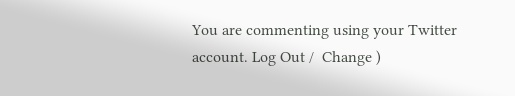You are commenting using your Twitter account. Log Out /  Change )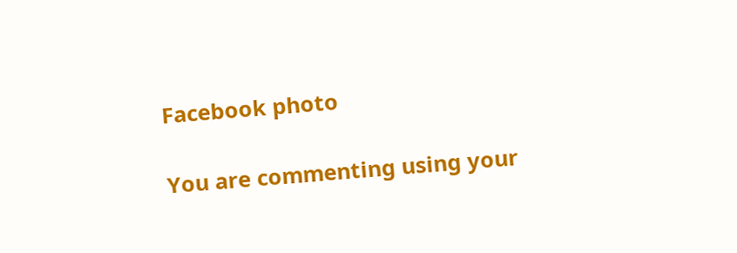Facebook photo

You are commenting using your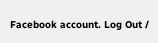Facebook account. Log Out /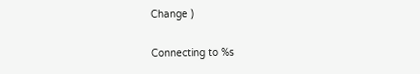Change )

Connecting to %s